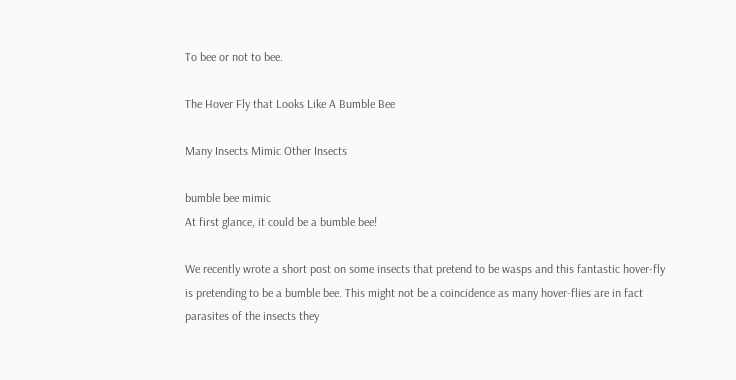To bee or not to bee.

The Hover Fly that Looks Like A Bumble Bee

Many Insects Mimic Other Insects

bumble bee mimic
At first glance, it could be a bumble bee!

We recently wrote a short post on some insects that pretend to be wasps and this fantastic hover-fly is pretending to be a bumble bee. This might not be a coincidence as many hover-flies are in fact parasites of the insects they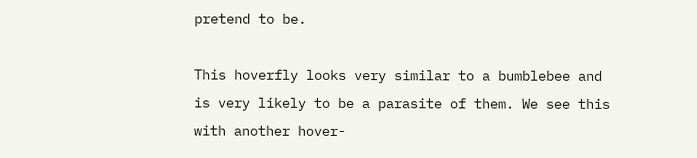pretend to be.

This hoverfly looks very similar to a bumblebee and is very likely to be a parasite of them. We see this with another hover-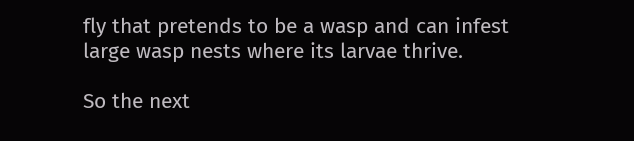fly that pretends to be a wasp and can infest large wasp nests where its larvae thrive.

So the next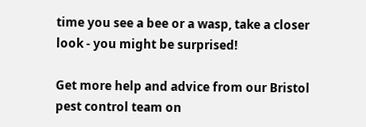time you see a bee or a wasp, take a closer look - you might be surprised!

Get more help and advice from our Bristol pest control team on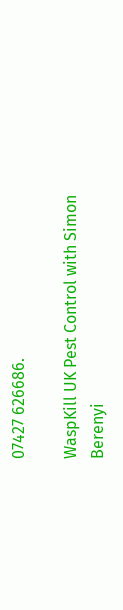07427 626686.

WaspKill UK Pest Control with Simon Berenyi